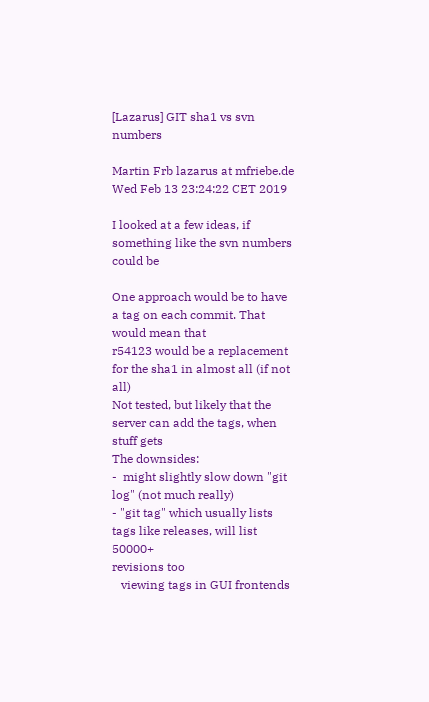[Lazarus] GIT sha1 vs svn numbers

Martin Frb lazarus at mfriebe.de
Wed Feb 13 23:24:22 CET 2019

I looked at a few ideas, if something like the svn numbers could be

One approach would be to have a tag on each commit. That would mean that
r54123 would be a replacement for the sha1 in almost all (if not all)
Not tested, but likely that the server can add the tags, when stuff gets
The downsides:
-  might slightly slow down "git log" (not much really)
- "git tag" which usually lists tags like releases, will list 50000+
revisions too
   viewing tags in GUI frontends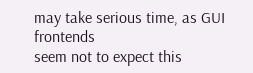may take serious time, as GUI frontends
seem not to expect this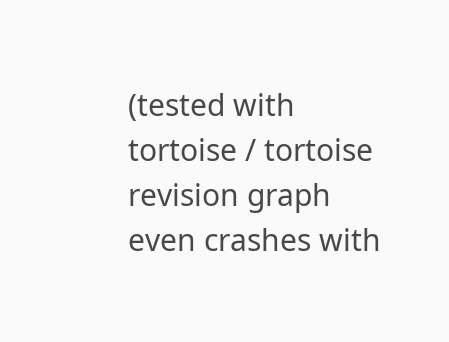(tested with tortoise / tortoise revision graph
even crashes with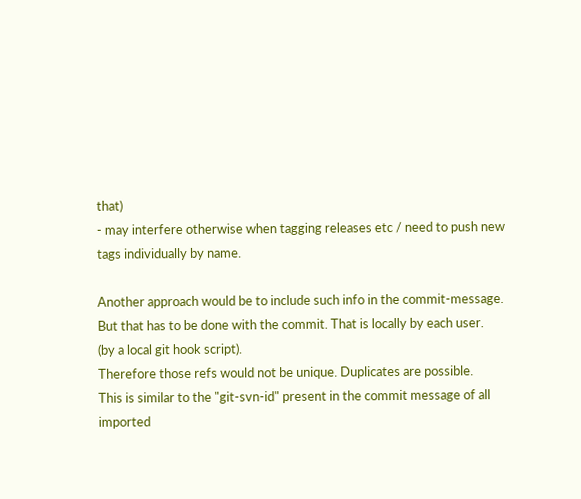that)
- may interfere otherwise when tagging releases etc / need to push new
tags individually by name.

Another approach would be to include such info in the commit-message.
But that has to be done with the commit. That is locally by each user.
(by a local git hook script).
Therefore those refs would not be unique. Duplicates are possible.
This is similar to the "git-svn-id" present in the commit message of all
imported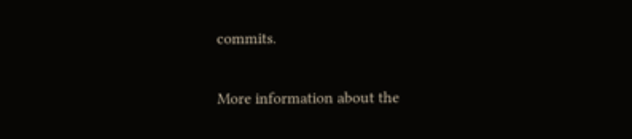commits.

More information about the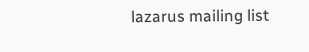lazarus mailing list